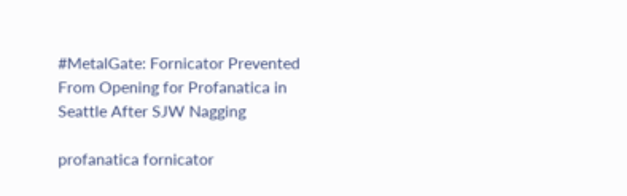#MetalGate: Fornicator Prevented From Opening for Profanatica in Seattle After SJW Nagging

profanatica fornicator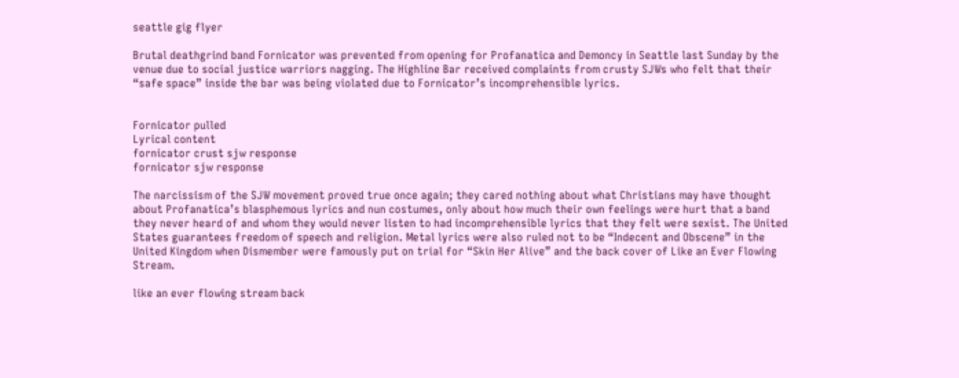seattle gig flyer

Brutal deathgrind band Fornicator was prevented from opening for Profanatica and Demoncy in Seattle last Sunday by the venue due to social justice warriors nagging. The Highline Bar received complaints from crusty SJWs who felt that their “safe space” inside the bar was being violated due to Fornicator’s incomprehensible lyrics.


Fornicator pulled
Lyrical content
fornicator crust sjw response
fornicator sjw response

The narcissism of the SJW movement proved true once again; they cared nothing about what Christians may have thought about Profanatica’s blasphemous lyrics and nun costumes, only about how much their own feelings were hurt that a band they never heard of and whom they would never listen to had incomprehensible lyrics that they felt were sexist. The United States guarantees freedom of speech and religion. Metal lyrics were also ruled not to be “Indecent and Obscene” in the United Kingdom when Dismember were famously put on trial for “Skin Her Alive” and the back cover of Like an Ever Flowing Stream.

like an ever flowing stream back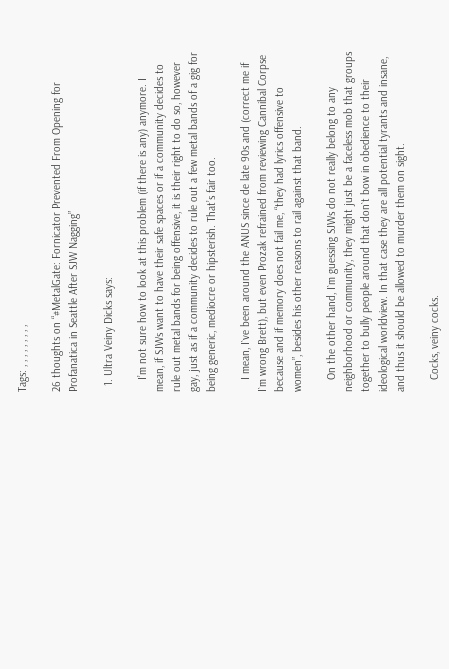Tags: , , , , , , , , ,

26 thoughts on “#MetalGate: Fornicator Prevented From Opening for Profanatica in Seattle After SJW Nagging”

  1. Ultra Veiny Dicks says:

    I’m not sure how to look at this problem (if there is any) anymore. I mean, if SJWs want to have their safe spaces or if a community decides to rule out metal bands for being offensive, it is their right to do so, however gay, just as if a community decides to rule out a few metal bands of a gig for being generic, mediocre or hipsterish. That’s fair too.

    I mean, I`ve been around the ANUS since de late 90s and (correct me if I`m wrong Brett), but even Prozak refrained from reviewing Cannibal Corpse because and if memory does not fail me, “they had lyrics offensive to women”, besides his other reasons to rail against that band.

    On the other hand, I`m guessing SJWs do not really belong to any neighborhood or community, they might just be a faceless mob that groups together to bully people around that don`t bow in obedience to their ideological worldview. In that case they are all potential tyrants and insane, and thus it should be allowed to murder them on sight.

    Cocks, veiny cocks.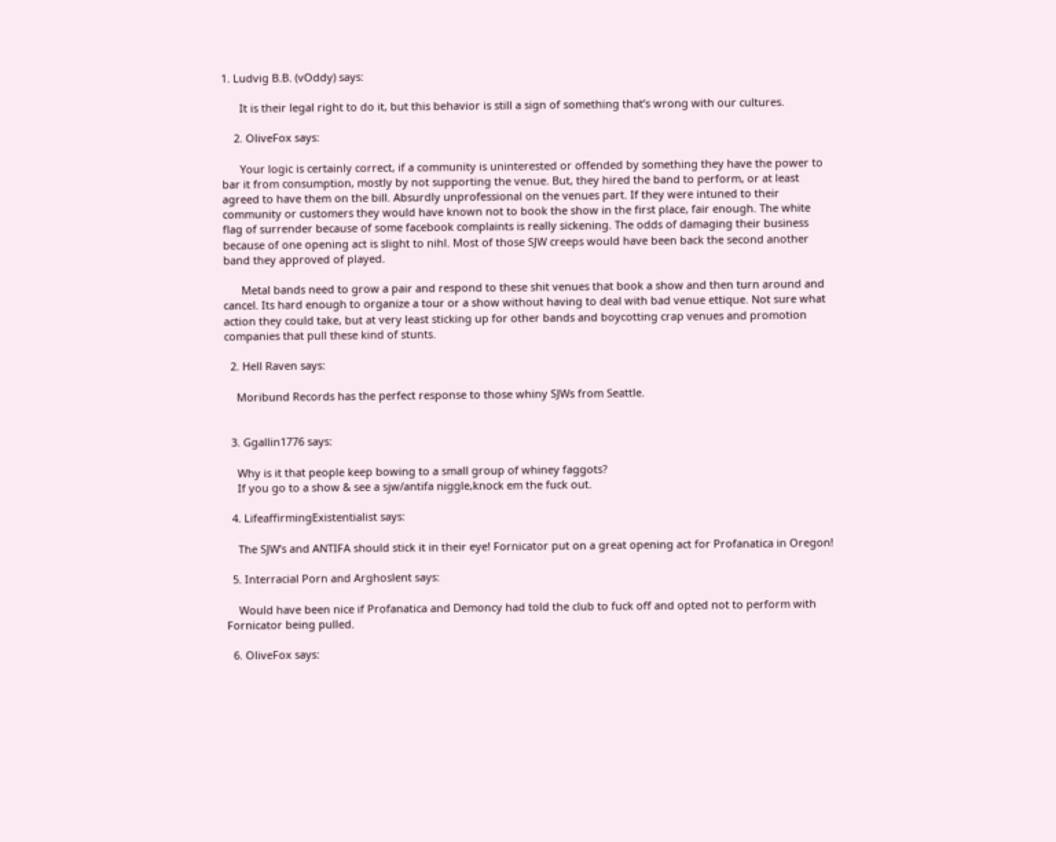1. Ludvig B.B. (vOddy) says:

      It is their legal right to do it, but this behavior is still a sign of something that’s wrong with our cultures.

    2. OliveFox says:

      Your logic is certainly correct, if a community is uninterested or offended by something they have the power to bar it from consumption, mostly by not supporting the venue. But, they hired the band to perform, or at least agreed to have them on the bill. Absurdly unprofessional on the venues part. If they were intuned to their community or customers they would have known not to book the show in the first place, fair enough. The white flag of surrender because of some facebook complaints is really sickening. The odds of damaging their business because of one opening act is slight to nihl. Most of those SJW creeps would have been back the second another band they approved of played.

      Metal bands need to grow a pair and respond to these shit venues that book a show and then turn around and cancel. Its hard enough to organize a tour or a show without having to deal with bad venue ettique. Not sure what action they could take, but at very least sticking up for other bands and boycotting crap venues and promotion companies that pull these kind of stunts.

  2. Hell Raven says:

    Moribund Records has the perfect response to those whiny SJWs from Seattle.


  3. Ggallin1776 says:

    Why is it that people keep bowing to a small group of whiney faggots?
    If you go to a show & see a sjw/antifa niggle,knock em the fuck out.

  4. LifeaffirmingExistentialist says:

    The SJW’s and ANTIFA should stick it in their eye! Fornicator put on a great opening act for Profanatica in Oregon!

  5. Interracial Porn and Arghoslent says:

    Would have been nice if Profanatica and Demoncy had told the club to fuck off and opted not to perform with Fornicator being pulled.

  6. OliveFox says: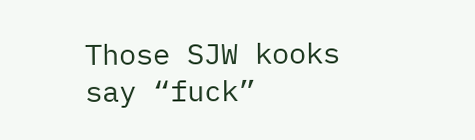Those SJW kooks say “fuck”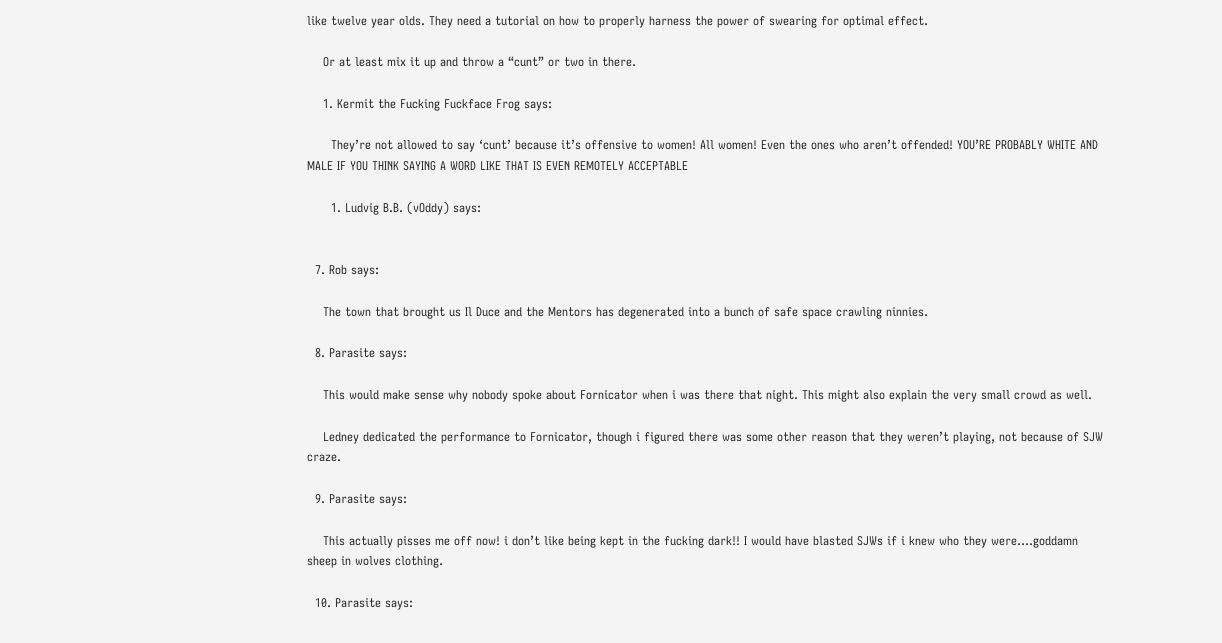like twelve year olds. They need a tutorial on how to properly harness the power of swearing for optimal effect.

    Or at least mix it up and throw a “cunt” or two in there.

    1. Kermit the Fucking Fuckface Frog says:

      They’re not allowed to say ‘cunt’ because it’s offensive to women! All women! Even the ones who aren’t offended! YOU’RE PROBABLY WHITE AND MALE IF YOU THINK SAYING A WORD LIKE THAT IS EVEN REMOTELY ACCEPTABLE

      1. Ludvig B.B. (vOddy) says:


  7. Rob says:

    The town that brought us Il Duce and the Mentors has degenerated into a bunch of safe space crawling ninnies.

  8. Parasite says:

    This would make sense why nobody spoke about Fornicator when i was there that night. This might also explain the very small crowd as well.

    Ledney dedicated the performance to Fornicator, though i figured there was some other reason that they weren’t playing, not because of SJW craze.

  9. Parasite says:

    This actually pisses me off now! i don’t like being kept in the fucking dark!! I would have blasted SJWs if i knew who they were….goddamn sheep in wolves clothing.

  10. Parasite says: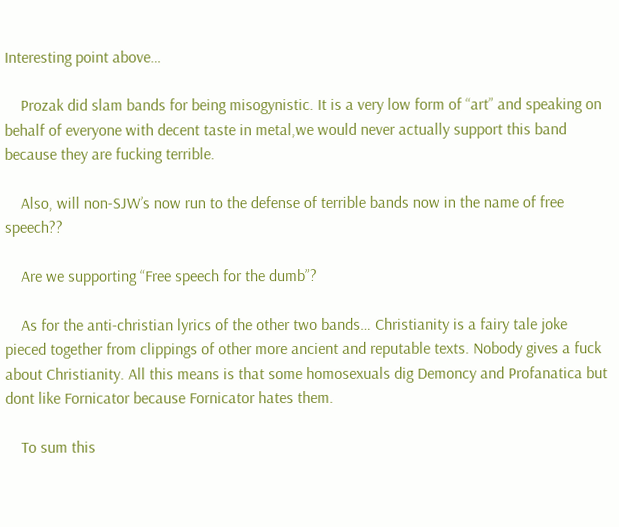Interesting point above…

    Prozak did slam bands for being misogynistic. It is a very low form of “art” and speaking on behalf of everyone with decent taste in metal,we would never actually support this band because they are fucking terrible.

    Also, will non-SJW’s now run to the defense of terrible bands now in the name of free speech??

    Are we supporting “Free speech for the dumb”?

    As for the anti-christian lyrics of the other two bands… Christianity is a fairy tale joke pieced together from clippings of other more ancient and reputable texts. Nobody gives a fuck about Christianity. All this means is that some homosexuals dig Demoncy and Profanatica but dont like Fornicator because Fornicator hates them.

    To sum this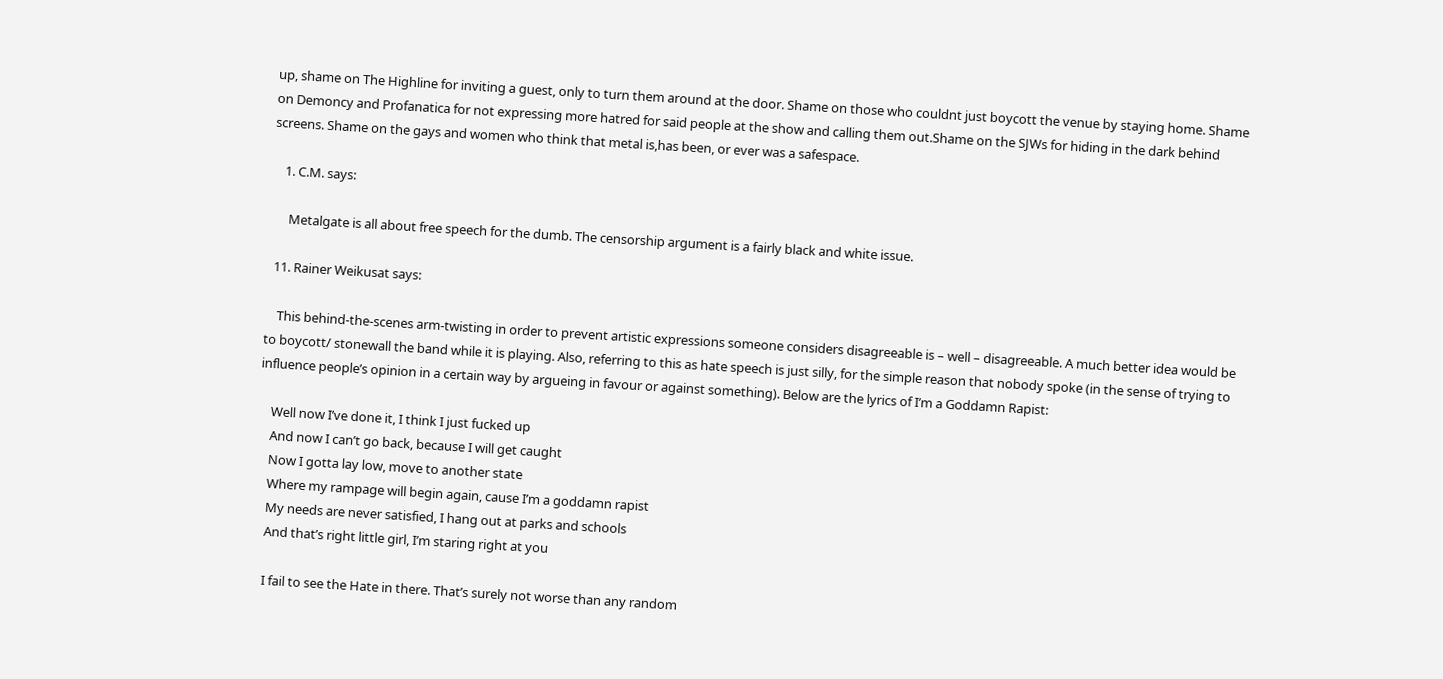up, shame on The Highline for inviting a guest, only to turn them around at the door. Shame on those who couldnt just boycott the venue by staying home. Shame on Demoncy and Profanatica for not expressing more hatred for said people at the show and calling them out.Shame on the SJWs for hiding in the dark behind screens. Shame on the gays and women who think that metal is,has been, or ever was a safespace.

    1. C.M. says:

      Metalgate is all about free speech for the dumb. The censorship argument is a fairly black and white issue.

  11. Rainer Weikusat says:

    This behind-the-scenes arm-twisting in order to prevent artistic expressions someone considers disagreeable is – well – disagreeable. A much better idea would be to boycott/ stonewall the band while it is playing. Also, referring to this as hate speech is just silly, for the simple reason that nobody spoke (in the sense of trying to influence people’s opinion in a certain way by argueing in favour or against something). Below are the lyrics of I’m a Goddamn Rapist:

    Well now I’ve done it, I think I just fucked up
    And now I can’t go back, because I will get caught
    Now I gotta lay low, move to another state
    Where my rampage will begin again, cause I’m a goddamn rapist
    My needs are never satisfied, I hang out at parks and schools
    And that’s right little girl, I’m staring right at you

    I fail to see the Hate in there. That’s surely not worse than any random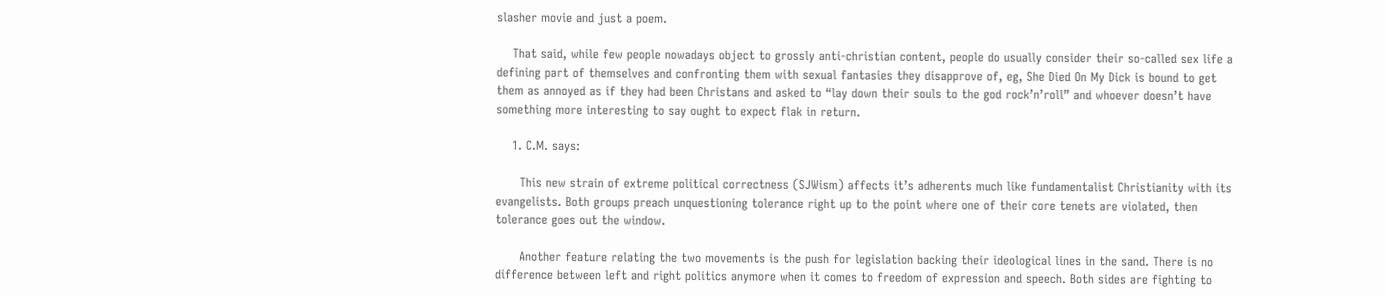slasher movie and just a poem.

    That said, while few people nowadays object to grossly anti-christian content, people do usually consider their so-called sex life a defining part of themselves and confronting them with sexual fantasies they disapprove of, eg, She Died On My Dick is bound to get them as annoyed as if they had been Christans and asked to “lay down their souls to the god rock’n’roll” and whoever doesn’t have something more interesting to say ought to expect flak in return.

    1. C.M. says:

      This new strain of extreme political correctness (SJWism) affects it’s adherents much like fundamentalist Christianity with its evangelists. Both groups preach unquestioning tolerance right up to the point where one of their core tenets are violated, then tolerance goes out the window.

      Another feature relating the two movements is the push for legislation backing their ideological lines in the sand. There is no difference between left and right politics anymore when it comes to freedom of expression and speech. Both sides are fighting to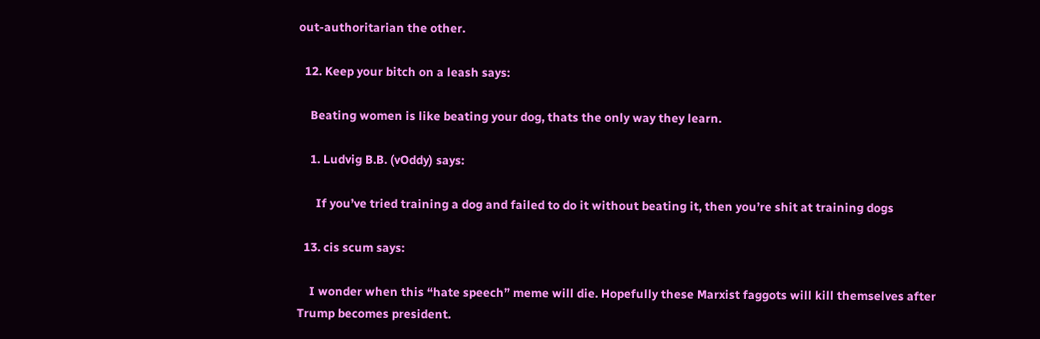out-authoritarian the other.

  12. Keep your bitch on a leash says:

    Beating women is like beating your dog, thats the only way they learn.

    1. Ludvig B.B. (vOddy) says:

      If you’ve tried training a dog and failed to do it without beating it, then you’re shit at training dogs

  13. cis scum says:

    I wonder when this “hate speech” meme will die. Hopefully these Marxist faggots will kill themselves after Trump becomes president.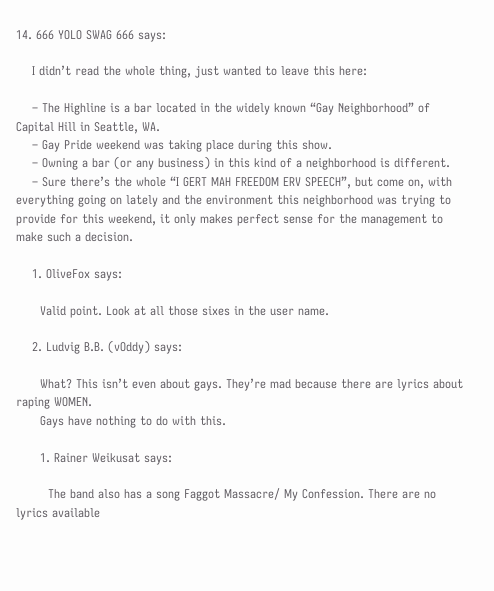14. 666 YOLO SWAG 666 says:

    I didn’t read the whole thing, just wanted to leave this here:

    – The Highline is a bar located in the widely known “Gay Neighborhood” of Capital Hill in Seattle, WA.
    – Gay Pride weekend was taking place during this show.
    – Owning a bar (or any business) in this kind of a neighborhood is different.
    – Sure there’s the whole “I GERT MAH FREEDOM ERV SPEECH”, but come on, with everything going on lately and the environment this neighborhood was trying to provide for this weekend, it only makes perfect sense for the management to make such a decision.

    1. OliveFox says:

      Valid point. Look at all those sixes in the user name.

    2. Ludvig B.B. (vOddy) says:

      What? This isn’t even about gays. They’re mad because there are lyrics about raping WOMEN.
      Gays have nothing to do with this.

      1. Rainer Weikusat says:

        The band also has a song Faggot Massacre/ My Confession. There are no lyrics available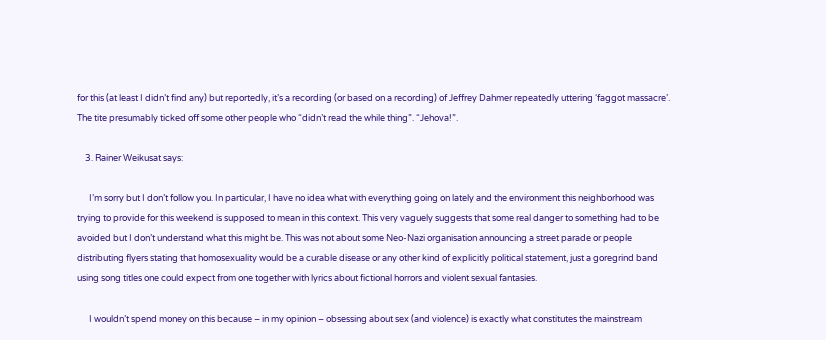for this (at least I didn’t find any) but reportedly, it’s a recording (or based on a recording) of Jeffrey Dahmer repeatedly uttering ‘faggot massacre’. The tite presumably ticked off some other people who “didn’t read the while thing”. “Jehova!”.

    3. Rainer Weikusat says:

      I’m sorry but I don’t follow you. In particular, I have no idea what with everything going on lately and the environment this neighborhood was trying to provide for this weekend is supposed to mean in this context. This very vaguely suggests that some real danger to something had to be avoided but I don’t understand what this might be. This was not about some Neo-Nazi organisation announcing a street parade or people distributing flyers stating that homosexuality would be a curable disease or any other kind of explicitly political statement, just a goregrind band using song titles one could expect from one together with lyrics about fictional horrors and violent sexual fantasies.

      I wouldn’t spend money on this because – in my opinion – obsessing about sex (and violence) is exactly what constitutes the mainstream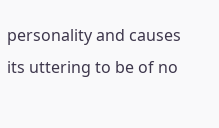personality and causes its uttering to be of no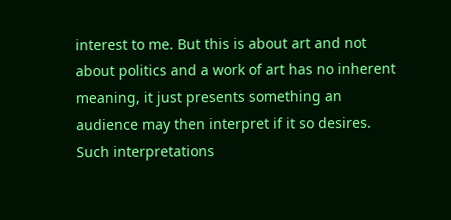interest to me. But this is about art and not about politics and a work of art has no inherent meaning, it just presents something an audience may then interpret if it so desires. Such interpretations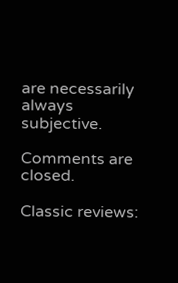are necessarily always subjective.

Comments are closed.

Classic reviews: